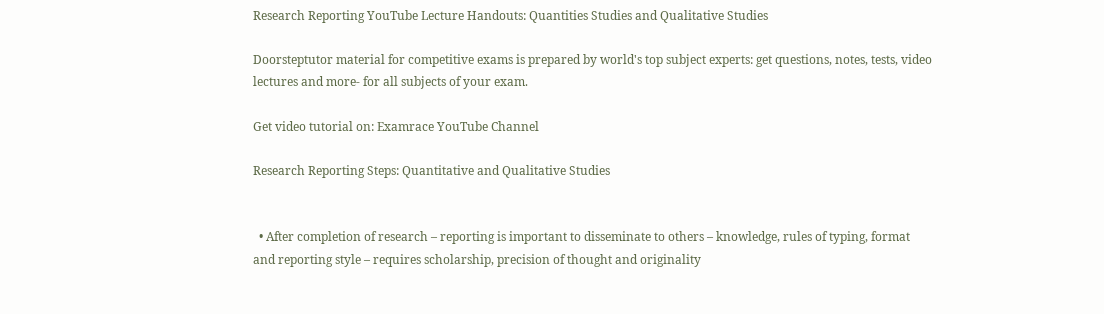Research Reporting YouTube Lecture Handouts: Quantities Studies and Qualitative Studies

Doorsteptutor material for competitive exams is prepared by world's top subject experts: get questions, notes, tests, video lectures and more- for all subjects of your exam.

Get video tutorial on: Examrace YouTube Channel

Research Reporting Steps: Quantitative and Qualitative Studies


  • After completion of research – reporting is important to disseminate to others – knowledge, rules of typing, format and reporting style – requires scholarship, precision of thought and originality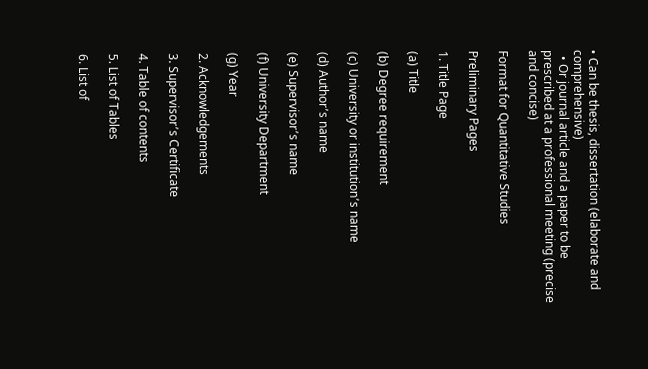• Can be thesis, dissertation (elaborate and comprehensive)
  • Or journal article and a paper to be prescribed at a professional meeting (precise and concise)

Format for Quantitative Studies

Preliminary Pages

1. Title Page

(a) Title

(b) Degree requirement

(c) University or institution՚s name

(d) Author՚s name

(e) Supervisor՚s name

(f) University Department

(g) Year

2. Acknowledgements

3. Supervisor՚s Certificate

4. Table of contents

5. List of Tables

6. List of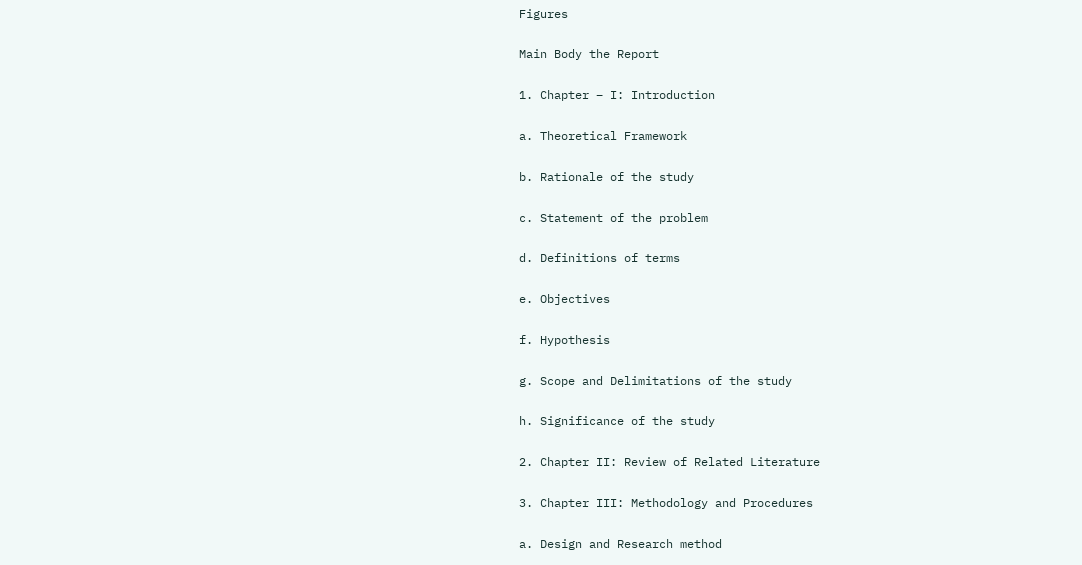Figures

Main Body the Report

1. Chapter – I: Introduction

a. Theoretical Framework

b. Rationale of the study

c. Statement of the problem

d. Definitions of terms

e. Objectives

f. Hypothesis

g. Scope and Delimitations of the study

h. Significance of the study

2. Chapter II: Review of Related Literature

3. Chapter III: Methodology and Procedures

a. Design and Research method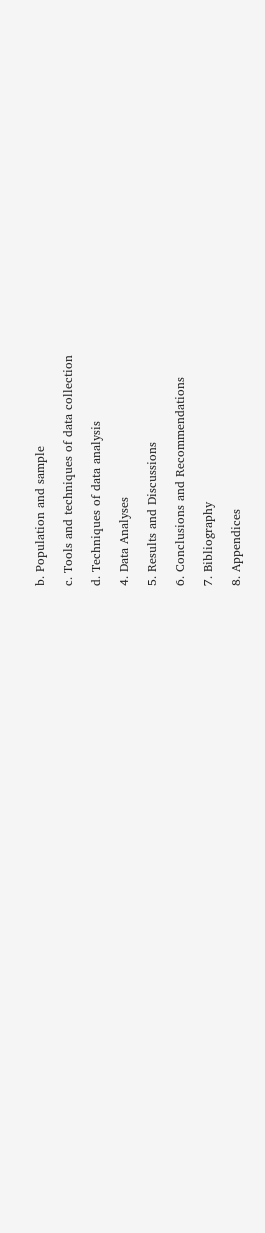b. Population and sample

c. Tools and techniques of data collection

d. Techniques of data analysis

4. Data Analyses

5. Results and Discussions

6. Conclusions and Recommendations

7. Bibliography

8. Appendices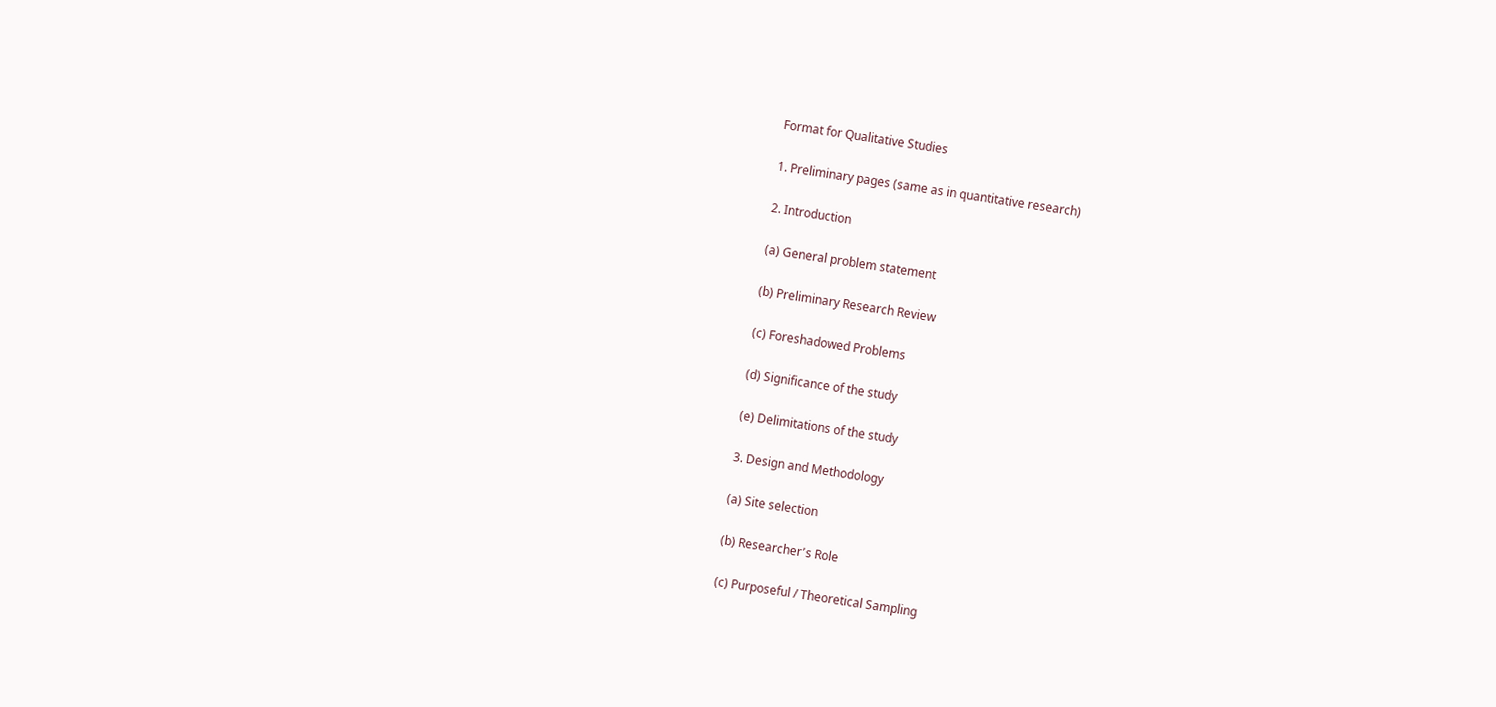Format for Qualitative Studies

1. Preliminary pages (same as in quantitative research)

2. Introduction

(a) General problem statement

(b) Preliminary Research Review

(c) Foreshadowed Problems

(d) Significance of the study

(e) Delimitations of the study

3. Design and Methodology

(a) Site selection

(b) Researcher՚s Role

(c) Purposeful / Theoretical Sampling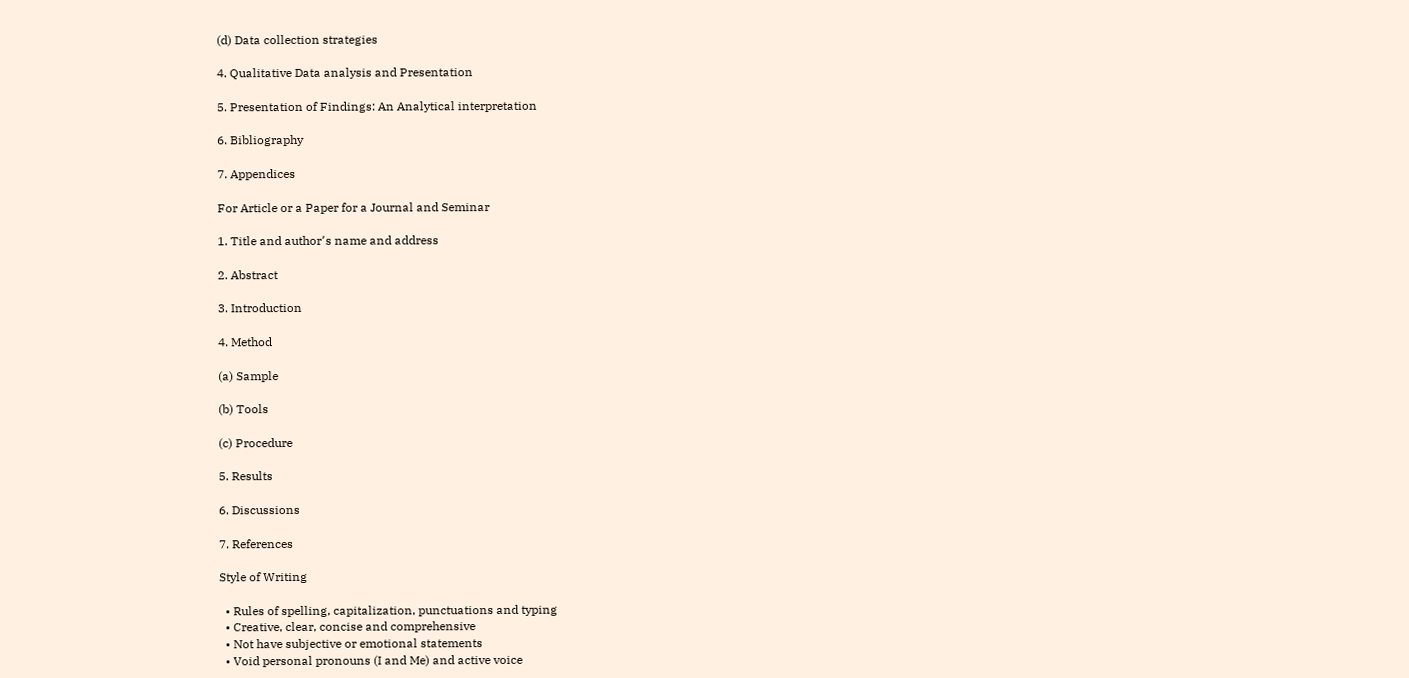(d) Data collection strategies

4. Qualitative Data analysis and Presentation

5. Presentation of Findings: An Analytical interpretation

6. Bibliography

7. Appendices

For Article or a Paper for a Journal and Seminar

1. Title and author՚s name and address

2. Abstract

3. Introduction

4. Method

(a) Sample

(b) Tools

(c) Procedure

5. Results

6. Discussions

7. References

Style of Writing

  • Rules of spelling, capitalization, punctuations and typing
  • Creative, clear, concise and comprehensive
  • Not have subjective or emotional statements
  • Void personal pronouns (I and Me) and active voice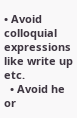• Avoid colloquial expressions like write up etc.
  • Avoid he or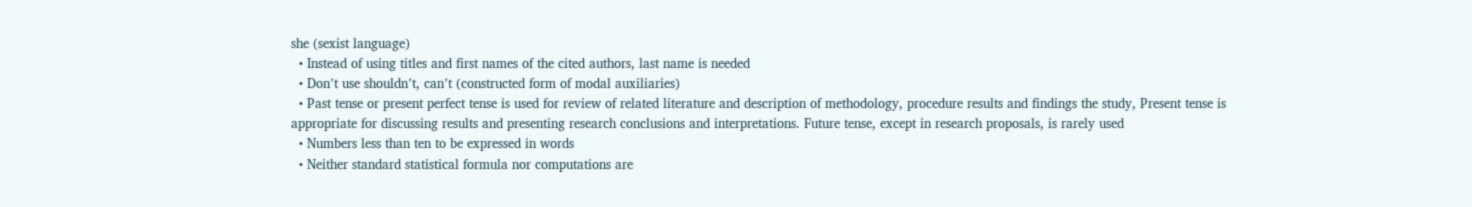she (sexist language)
  • Instead of using titles and first names of the cited authors, last name is needed
  • Don՚t use shouldn՚t, can՚t (constructed form of modal auxiliaries)
  • Past tense or present perfect tense is used for review of related literature and description of methodology, procedure results and findings the study, Present tense is appropriate for discussing results and presenting research conclusions and interpretations. Future tense, except in research proposals, is rarely used
  • Numbers less than ten to be expressed in words
  • Neither standard statistical formula nor computations are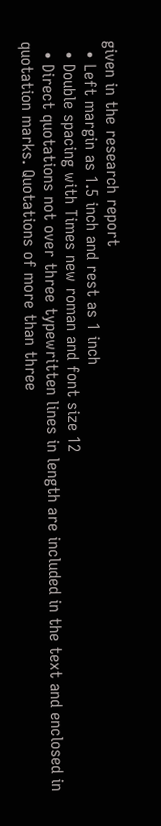given in the research report
  • Left margin as 1.5 inch and rest as 1 inch
  • Double spacing with Times new roman and font size 12
  • Direct quotations not over three typewritten lines in length are included in the text and enclosed in quotation marks. Quotations of more than three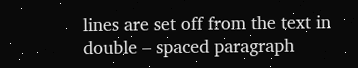lines are set off from the text in double – spaced paragraph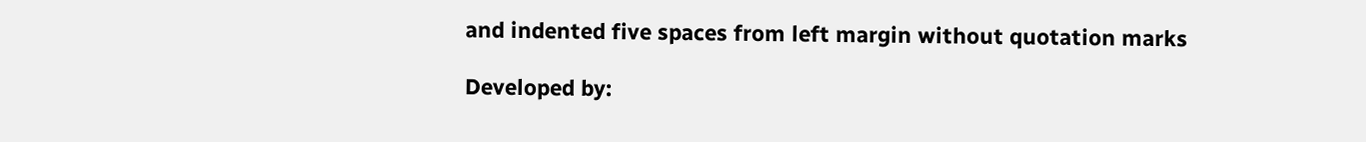and indented five spaces from left margin without quotation marks

Developed by: